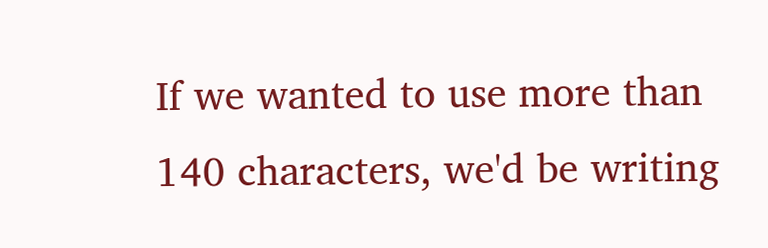If we wanted to use more than 140 characters, we'd be writing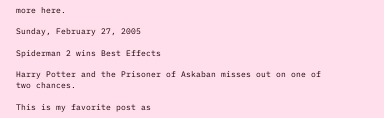more here.

Sunday, February 27, 2005

Spiderman 2 wins Best Effects

Harry Potter and the Prisoner of Askaban misses out on one of two chances.

This is my favorite post as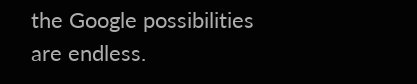the Google possibilities are endless.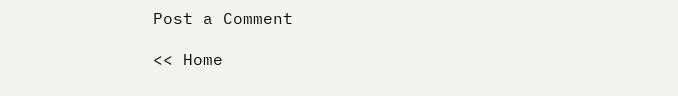Post a Comment

<< Home